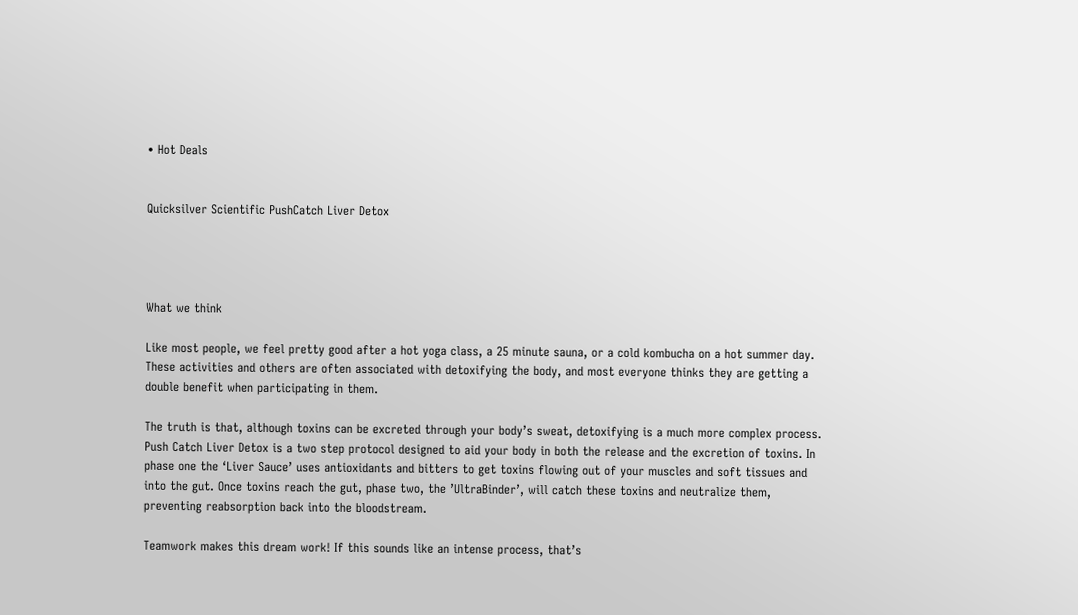• Hot Deals


Quicksilver Scientific PushCatch Liver Detox




What we think

Like most people, we feel pretty good after a hot yoga class, a 25 minute sauna, or a cold kombucha on a hot summer day. These activities and others are often associated with detoxifying the body, and most everyone thinks they are getting a double benefit when participating in them.

The truth is that, although toxins can be excreted through your body’s sweat, detoxifying is a much more complex process. Push Catch Liver Detox is a two step protocol designed to aid your body in both the release and the excretion of toxins. In phase one the ‘Liver Sauce’ uses antioxidants and bitters to get toxins flowing out of your muscles and soft tissues and into the gut. Once toxins reach the gut, phase two, the ’UltraBinder’, will catch these toxins and neutralize them, preventing reabsorption back into the bloodstream.

Teamwork makes this dream work! If this sounds like an intense process, that’s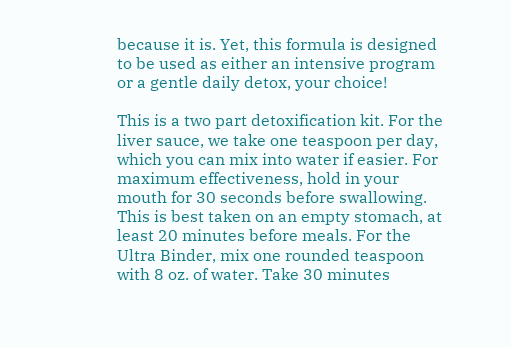because it is. Yet, this formula is designed to be used as either an intensive program or a gentle daily detox, your choice!

This is a two part detoxification kit. For the liver sauce, we take one teaspoon per day, which you can mix into water if easier. For maximum effectiveness, hold in your mouth for 30 seconds before swallowing. This is best taken on an empty stomach, at least 20 minutes before meals. For the Ultra Binder, mix one rounded teaspoon with 8 oz. of water. Take 30 minutes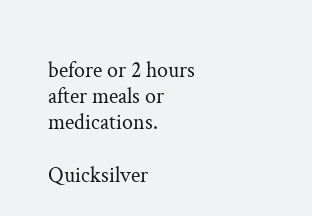before or 2 hours after meals or medications.

Quicksilver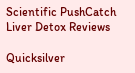Scientific PushCatch Liver Detox Reviews

Quicksilver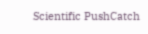Scientific PushCatch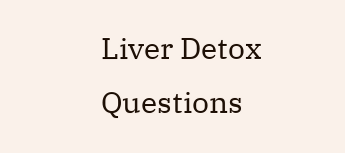Liver Detox Questions